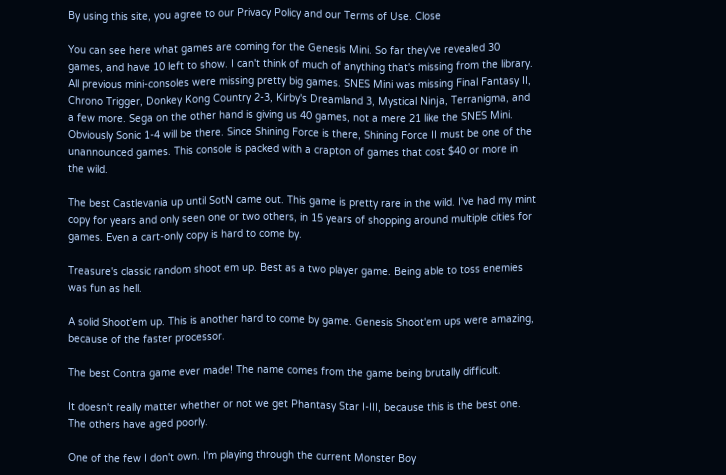By using this site, you agree to our Privacy Policy and our Terms of Use. Close

You can see here what games are coming for the Genesis Mini. So far they've revealed 30 games, and have 10 left to show. I can't think of much of anything that's missing from the library. All previous mini-consoles were missing pretty big games. SNES Mini was missing Final Fantasy II, Chrono Trigger, Donkey Kong Country 2-3, Kirby's Dreamland 3, Mystical Ninja, Terranigma, and a few more. Sega on the other hand is giving us 40 games, not a mere 21 like the SNES Mini. Obviously Sonic 1-4 will be there. Since Shining Force is there, Shining Force II must be one of the unannounced games. This console is packed with a crapton of games that cost $40 or more in the wild.

The best Castlevania up until SotN came out. This game is pretty rare in the wild. I've had my mint copy for years and only seen one or two others, in 15 years of shopping around multiple cities for games. Even a cart-only copy is hard to come by.

Treasure's classic random shoot em up. Best as a two player game. Being able to toss enemies was fun as hell.

A solid Shoot'em up. This is another hard to come by game. Genesis Shoot'em ups were amazing, because of the faster processor.

The best Contra game ever made! The name comes from the game being brutally difficult.

It doesn't really matter whether or not we get Phantasy Star I-III, because this is the best one. The others have aged poorly.

One of the few I don't own. I'm playing through the current Monster Boy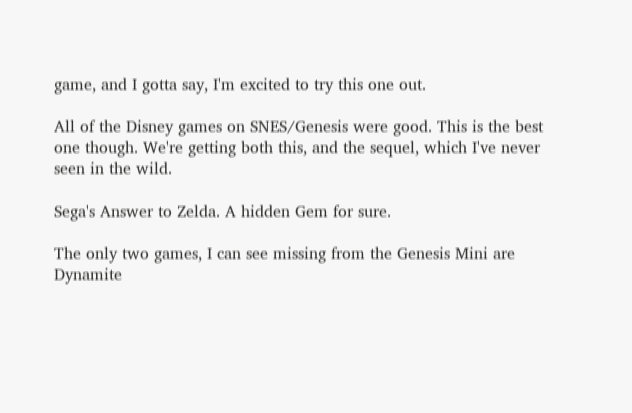game, and I gotta say, I'm excited to try this one out.

All of the Disney games on SNES/Genesis were good. This is the best one though. We're getting both this, and the sequel, which I've never seen in the wild.

Sega's Answer to Zelda. A hidden Gem for sure.

The only two games, I can see missing from the Genesis Mini are Dynamite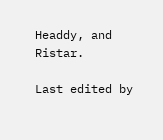Headdy, and Ristar.

Last edited by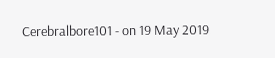Cerebralbore101 - on 19 May 2019